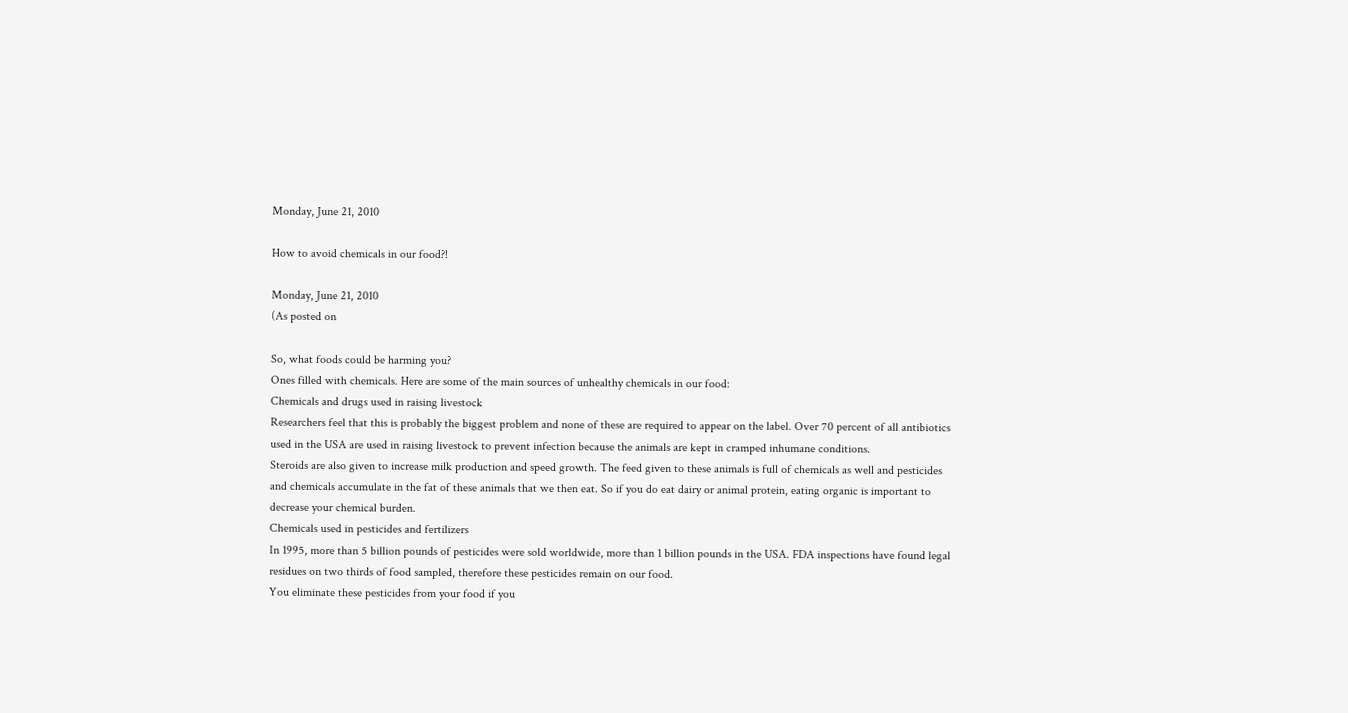Monday, June 21, 2010

How to avoid chemicals in our food?!

Monday, June 21, 2010
(As posted on

So, what foods could be harming you?
Ones filled with chemicals. Here are some of the main sources of unhealthy chemicals in our food:
Chemicals and drugs used in raising livestock
Researchers feel that this is probably the biggest problem and none of these are required to appear on the label. Over 70 percent of all antibiotics used in the USA are used in raising livestock to prevent infection because the animals are kept in cramped inhumane conditions.
Steroids are also given to increase milk production and speed growth. The feed given to these animals is full of chemicals as well and pesticides and chemicals accumulate in the fat of these animals that we then eat. So if you do eat dairy or animal protein, eating organic is important to decrease your chemical burden.
Chemicals used in pesticides and fertilizers
In 1995, more than 5 billion pounds of pesticides were sold worldwide, more than 1 billion pounds in the USA. FDA inspections have found legal residues on two thirds of food sampled, therefore these pesticides remain on our food.
You eliminate these pesticides from your food if you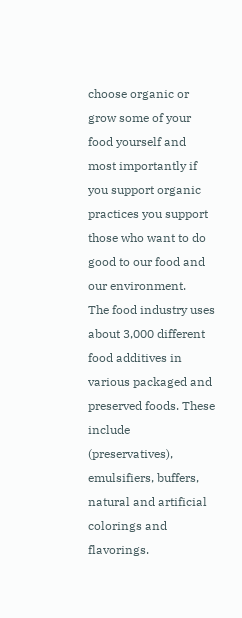choose organic or grow some of your food yourself and most importantly if you support organic practices you support those who want to do good to our food and our environment.
The food industry uses about 3,000 different food additives in various packaged and preserved foods. These include (preservatives), emulsifiers, buffers, natural and artificial colorings and flavorings.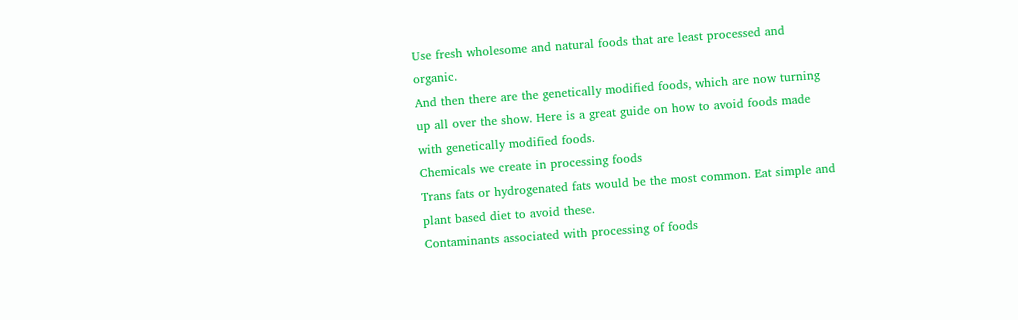Use fresh wholesome and natural foods that are least processed and organic.
And then there are the genetically modified foods, which are now turning up all over the show. Here is a great guide on how to avoid foods made with genetically modified foods.
Chemicals we create in processing foods
Trans fats or hydrogenated fats would be the most common. Eat simple and plant based diet to avoid these.
Contaminants associated with processing of foods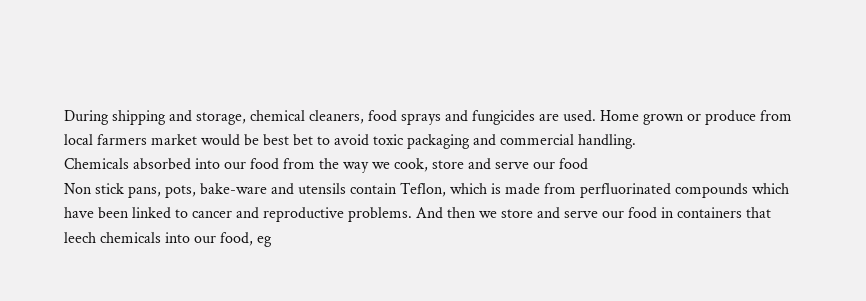During shipping and storage, chemical cleaners, food sprays and fungicides are used. Home grown or produce from local farmers market would be best bet to avoid toxic packaging and commercial handling.
Chemicals absorbed into our food from the way we cook, store and serve our food
Non stick pans, pots, bake-ware and utensils contain Teflon, which is made from perfluorinated compounds which have been linked to cancer and reproductive problems. And then we store and serve our food in containers that leech chemicals into our food, eg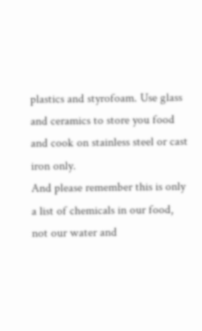plastics and styrofoam. Use glass and ceramics to store you food and cook on stainless steel or cast iron only.
And please remember this is only a list of chemicals in our food, not our water and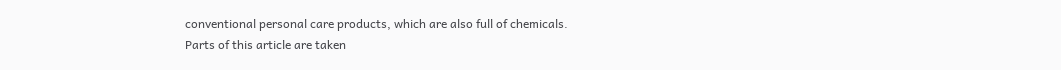conventional personal care products, which are also full of chemicals.
Parts of this article are taken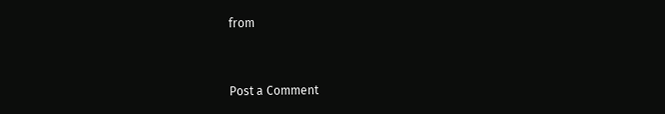from


Post a Comment